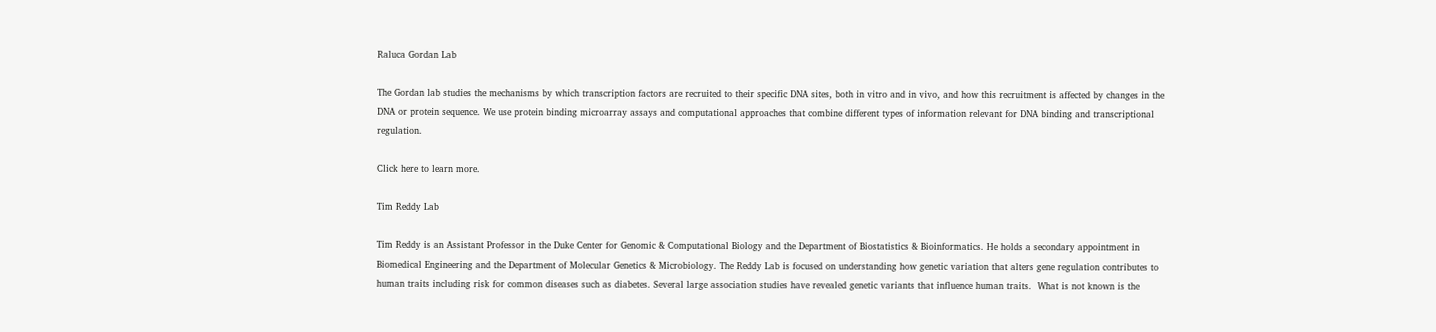Raluca Gordan Lab

The Gordan lab studies the mechanisms by which transcription factors are recruited to their specific DNA sites, both in vitro and in vivo, and how this recruitment is affected by changes in the DNA or protein sequence. We use protein binding microarray assays and computational approaches that combine different types of information relevant for DNA binding and transcriptional regulation.

Click here to learn more.

Tim Reddy Lab

Tim Reddy is an Assistant Professor in the Duke Center for Genomic & Computational Biology and the Department of Biostatistics & Bioinformatics. He holds a secondary appointment in Biomedical Engineering and the Department of Molecular Genetics & Microbiology. The Reddy Lab is focused on understanding how genetic variation that alters gene regulation contributes to human traits including risk for common diseases such as diabetes. Several large association studies have revealed genetic variants that influence human traits.  What is not known is the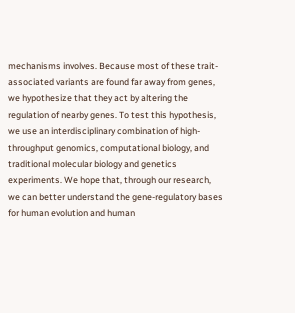mechanisms involves. Because most of these trait-associated variants are found far away from genes, we hypothesize that they act by altering the regulation of nearby genes. To test this hypothesis, we use an interdisciplinary combination of high-throughput genomics, computational biology, and traditional molecular biology and genetics experiments. We hope that, through our research, we can better understand the gene-regulatory bases for human evolution and human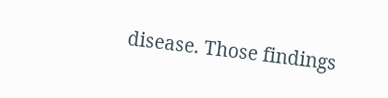disease. Those findings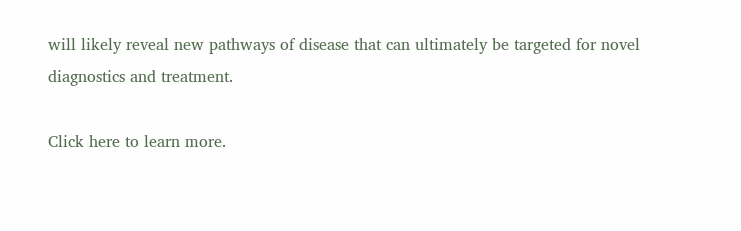will likely reveal new pathways of disease that can ultimately be targeted for novel diagnostics and treatment.

Click here to learn more.